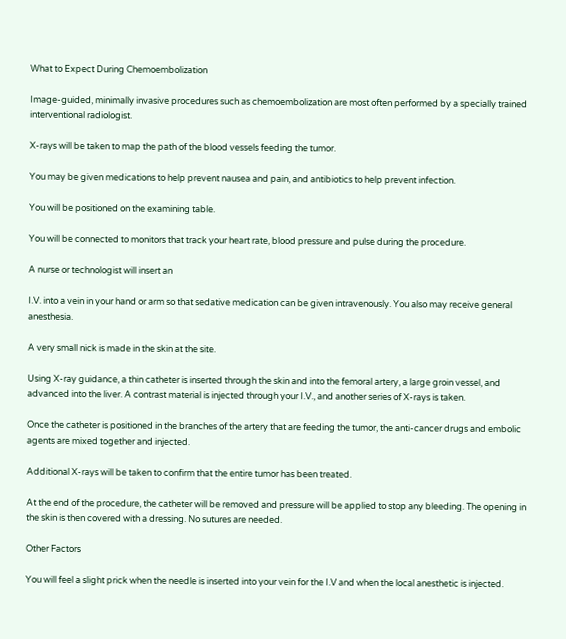What to Expect During Chemoembolization

Image-guided, minimally invasive procedures such as chemoembolization are most often performed by a specially trained interventional radiologist.

X-rays will be taken to map the path of the blood vessels feeding the tumor.

You may be given medications to help prevent nausea and pain, and antibiotics to help prevent infection.

You will be positioned on the examining table.

You will be connected to monitors that track your heart rate, blood pressure and pulse during the procedure.

A nurse or technologist will insert an

I.V. into a vein in your hand or arm so that sedative medication can be given intravenously. You also may receive general anesthesia.

A very small nick is made in the skin at the site.

Using X-ray guidance, a thin catheter is inserted through the skin and into the femoral artery, a large groin vessel, and advanced into the liver. A contrast material is injected through your I.V., and another series of X-rays is taken.

Once the catheter is positioned in the branches of the artery that are feeding the tumor, the anti-cancer drugs and embolic agents are mixed together and injected.

Additional X-rays will be taken to confirm that the entire tumor has been treated.

At the end of the procedure, the catheter will be removed and pressure will be applied to stop any bleeding. The opening in the skin is then covered with a dressing. No sutures are needed.

Other Factors

You will feel a slight prick when the needle is inserted into your vein for the I.V and when the local anesthetic is injected.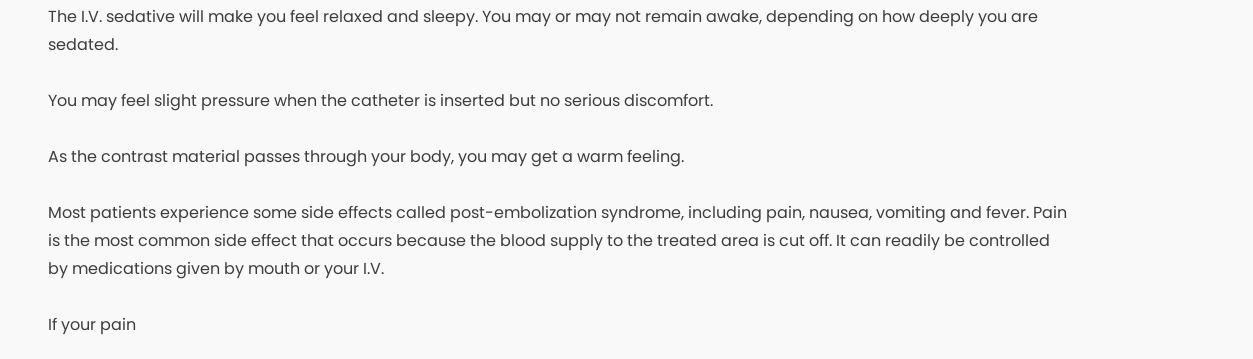The I.V. sedative will make you feel relaxed and sleepy. You may or may not remain awake, depending on how deeply you are sedated.

You may feel slight pressure when the catheter is inserted but no serious discomfort.

As the contrast material passes through your body, you may get a warm feeling.

Most patients experience some side effects called post-embolization syndrome, including pain, nausea, vomiting and fever. Pain is the most common side effect that occurs because the blood supply to the treated area is cut off. It can readily be controlled by medications given by mouth or your I.V.

If your pain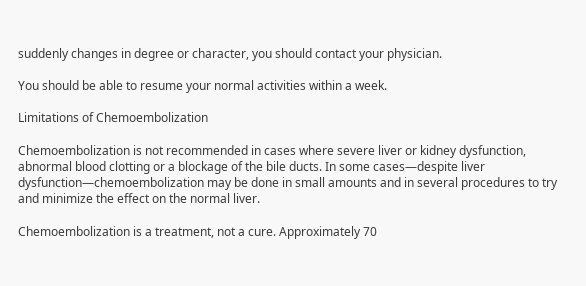suddenly changes in degree or character, you should contact your physician.

You should be able to resume your normal activities within a week.

Limitations of Chemoembolization

Chemoembolization is not recommended in cases where severe liver or kidney dysfunction, abnormal blood clotting or a blockage of the bile ducts. In some cases—despite liver dysfunction—chemoembolization may be done in small amounts and in several procedures to try and minimize the effect on the normal liver.

Chemoembolization is a treatment, not a cure. Approximately 70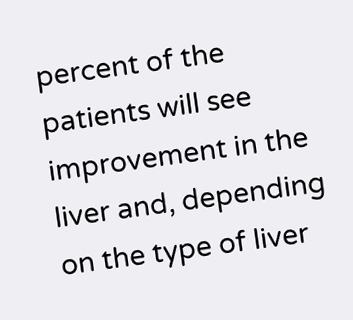percent of the patients will see improvement in the liver and, depending on the type of liver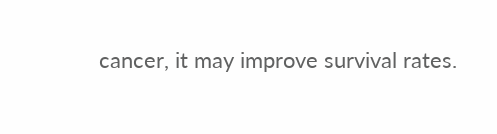cancer, it may improve survival rates.